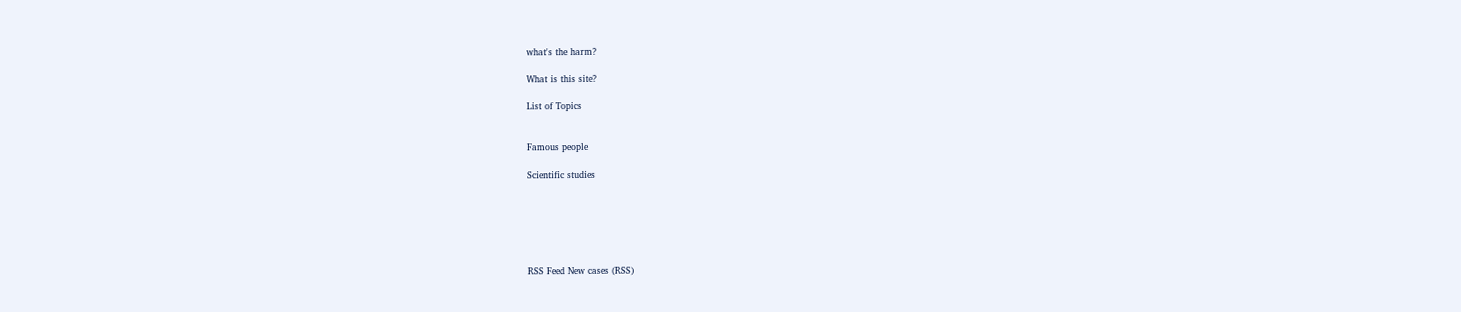what's the harm?

What is this site?

List of Topics


Famous people

Scientific studies






RSS Feed New cases (RSS)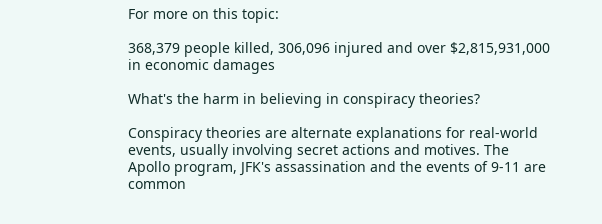For more on this topic:

368,379 people killed, 306,096 injured and over $2,815,931,000 in economic damages

What's the harm in believing in conspiracy theories?

Conspiracy theories are alternate explanations for real-world events, usually involving secret actions and motives. The Apollo program, JFK's assassination and the events of 9-11 are common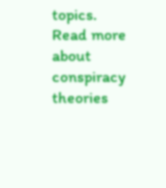topics.  Read more about conspiracy theories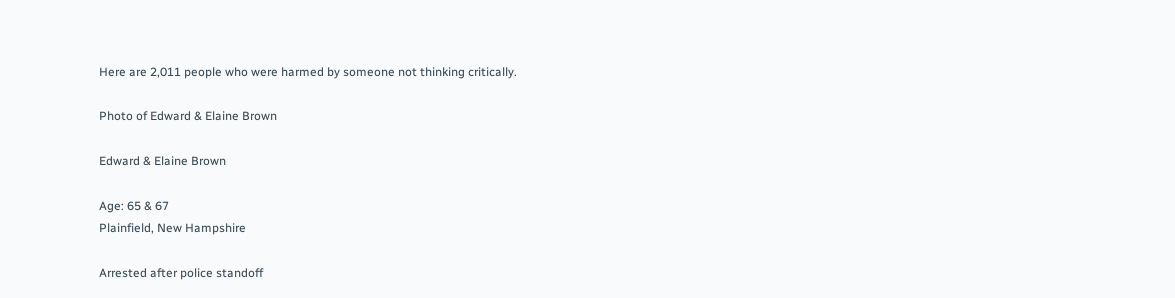Here are 2,011 people who were harmed by someone not thinking critically.

Photo of Edward & Elaine Brown

Edward & Elaine Brown

Age: 65 & 67
Plainfield, New Hampshire

Arrested after police standoff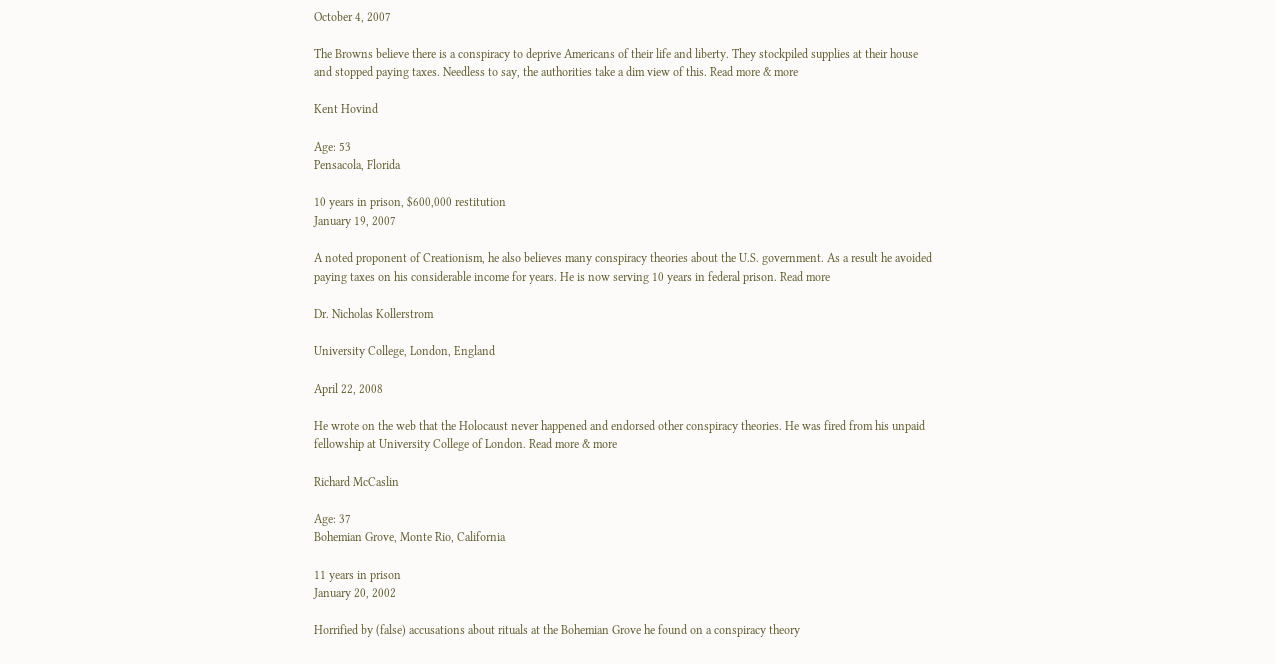October 4, 2007

The Browns believe there is a conspiracy to deprive Americans of their life and liberty. They stockpiled supplies at their house and stopped paying taxes. Needless to say, the authorities take a dim view of this. Read more & more

Kent Hovind

Age: 53
Pensacola, Florida

10 years in prison, $600,000 restitution
January 19, 2007

A noted proponent of Creationism, he also believes many conspiracy theories about the U.S. government. As a result he avoided paying taxes on his considerable income for years. He is now serving 10 years in federal prison. Read more

Dr. Nicholas Kollerstrom

University College, London, England

April 22, 2008

He wrote on the web that the Holocaust never happened and endorsed other conspiracy theories. He was fired from his unpaid fellowship at University College of London. Read more & more

Richard McCaslin

Age: 37
Bohemian Grove, Monte Rio, California

11 years in prison
January 20, 2002

Horrified by (false) accusations about rituals at the Bohemian Grove he found on a conspiracy theory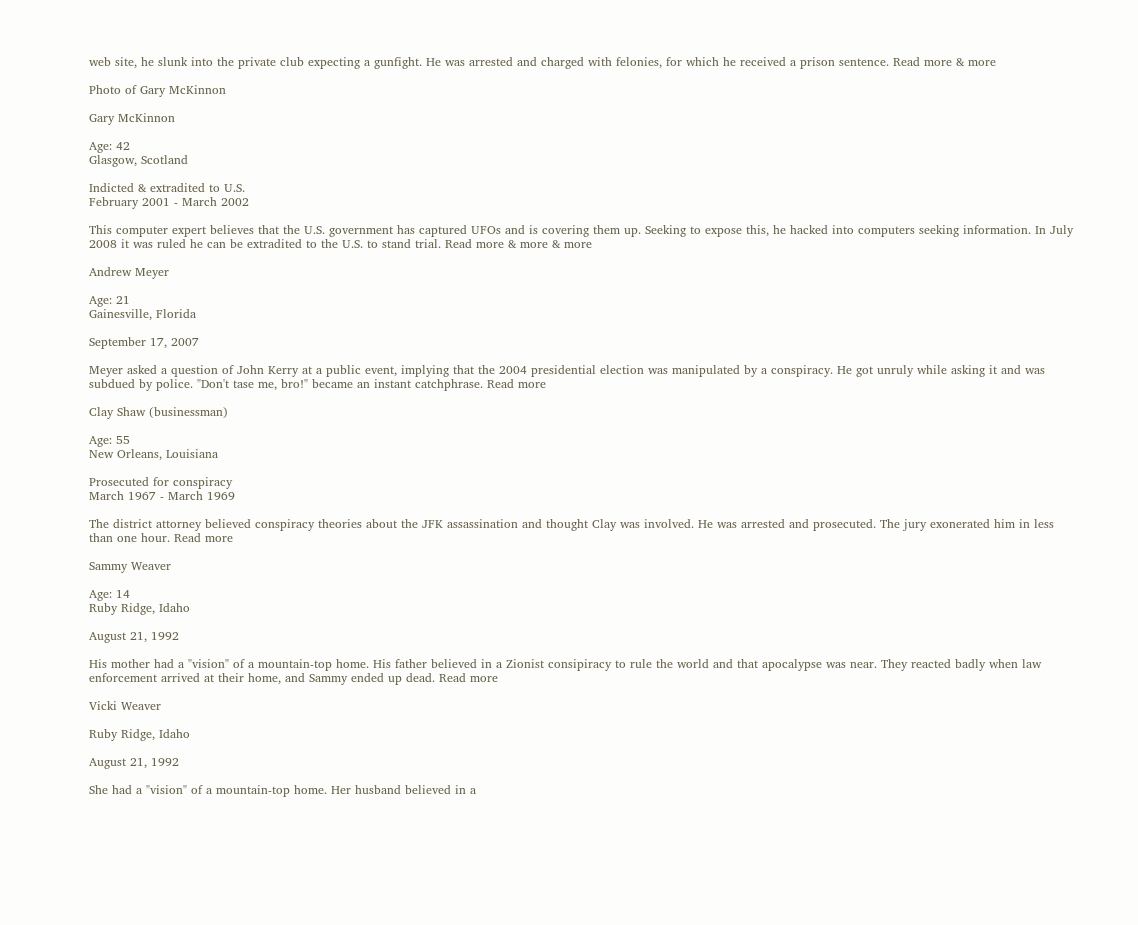web site, he slunk into the private club expecting a gunfight. He was arrested and charged with felonies, for which he received a prison sentence. Read more & more

Photo of Gary McKinnon

Gary McKinnon

Age: 42
Glasgow, Scotland

Indicted & extradited to U.S.
February 2001 - March 2002

This computer expert believes that the U.S. government has captured UFOs and is covering them up. Seeking to expose this, he hacked into computers seeking information. In July 2008 it was ruled he can be extradited to the U.S. to stand trial. Read more & more & more

Andrew Meyer

Age: 21
Gainesville, Florida

September 17, 2007

Meyer asked a question of John Kerry at a public event, implying that the 2004 presidential election was manipulated by a conspiracy. He got unruly while asking it and was subdued by police. "Don't tase me, bro!" became an instant catchphrase. Read more

Clay Shaw (businessman)

Age: 55
New Orleans, Louisiana

Prosecuted for conspiracy
March 1967 - March 1969

The district attorney believed conspiracy theories about the JFK assassination and thought Clay was involved. He was arrested and prosecuted. The jury exonerated him in less than one hour. Read more

Sammy Weaver

Age: 14
Ruby Ridge, Idaho

August 21, 1992

His mother had a "vision" of a mountain-top home. His father believed in a Zionist consipiracy to rule the world and that apocalypse was near. They reacted badly when law enforcement arrived at their home, and Sammy ended up dead. Read more

Vicki Weaver

Ruby Ridge, Idaho

August 21, 1992

She had a "vision" of a mountain-top home. Her husband believed in a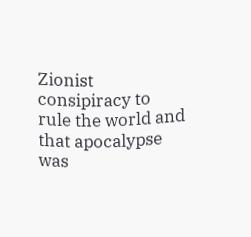Zionist consipiracy to rule the world and that apocalypse was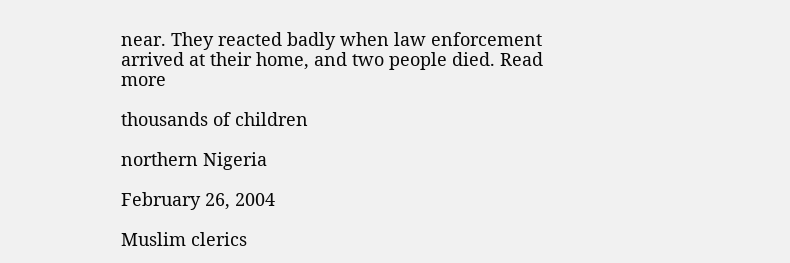near. They reacted badly when law enforcement arrived at their home, and two people died. Read more

thousands of children

northern Nigeria

February 26, 2004

Muslim clerics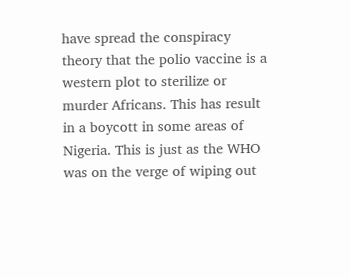have spread the conspiracy theory that the polio vaccine is a western plot to sterilize or murder Africans. This has result in a boycott in some areas of Nigeria. This is just as the WHO was on the verge of wiping out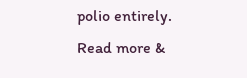polio entirely. Read more &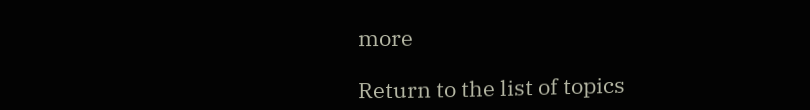more

Return to the list of topics